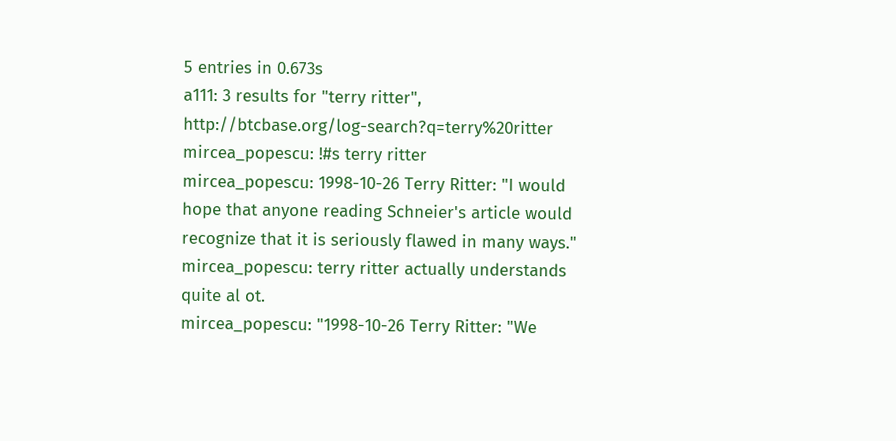5 entries in 0.673s
a111: 3 results for "terry ritter", http://btcbase.org/log-search?q=terry%20ritter
mircea_popescu: !#s terry ritter
mircea_popescu: 1998-10-26 Terry Ritter: "I would hope that anyone reading Schneier's article would recognize that it is seriously flawed in many ways."
mircea_popescu: terry ritter actually understands quite al ot.
mircea_popescu: "1998-10-26 Terry Ritter: "We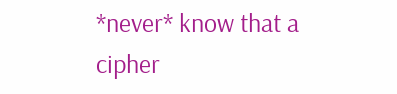*never* know that a cipher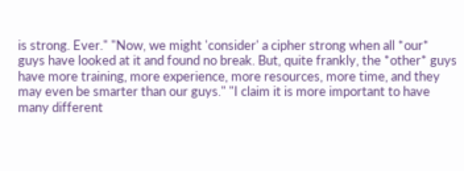is strong. Ever." "Now, we might 'consider' a cipher strong when all *our* guys have looked at it and found no break. But, quite frankly, the *other* guys have more training, more experience, more resources, more time, and they may even be smarter than our guys." "I claim it is more important to have many different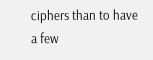ciphers than to have a few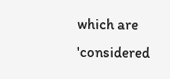which are 'considered